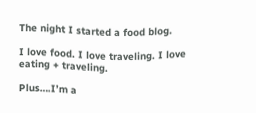The night I started a food blog.

I love food. I love traveling. I love eating + traveling.

Plus….I’m a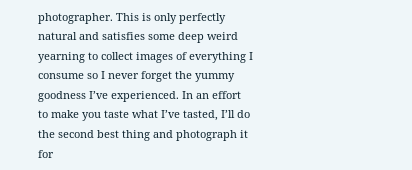photographer. This is only perfectly natural and satisfies some deep weird yearning to collect images of everything I consume so I never forget the yummy goodness I’ve experienced. In an effort to make you taste what I’ve tasted, I’ll do the second best thing and photograph it for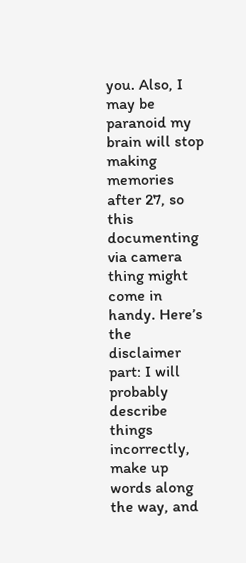you. Also, I may be paranoid my brain will stop making memories after 27, so this documenting via camera thing might come in handy. Here’s the disclaimer part: I will probably describe things incorrectly, make up words along the way, and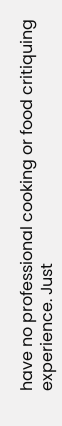have no professional cooking or food critiquing experience. Just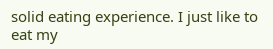solid eating experience. I just like to eat my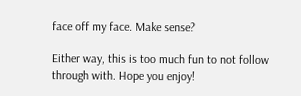face off my face. Make sense?

Either way, this is too much fun to not follow through with. Hope you enjoy!